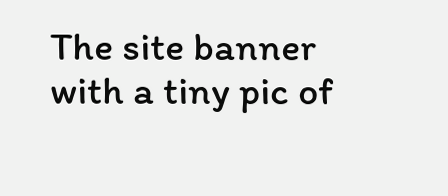The site banner with a tiny pic of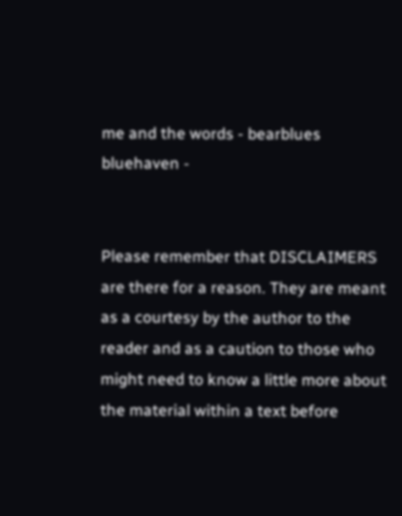me and the words - bearblues bluehaven -


Please remember that DISCLAIMERS are there for a reason. They are meant as a courtesy by the author to the reader and as a caution to those who might need to know a little more about the material within a text before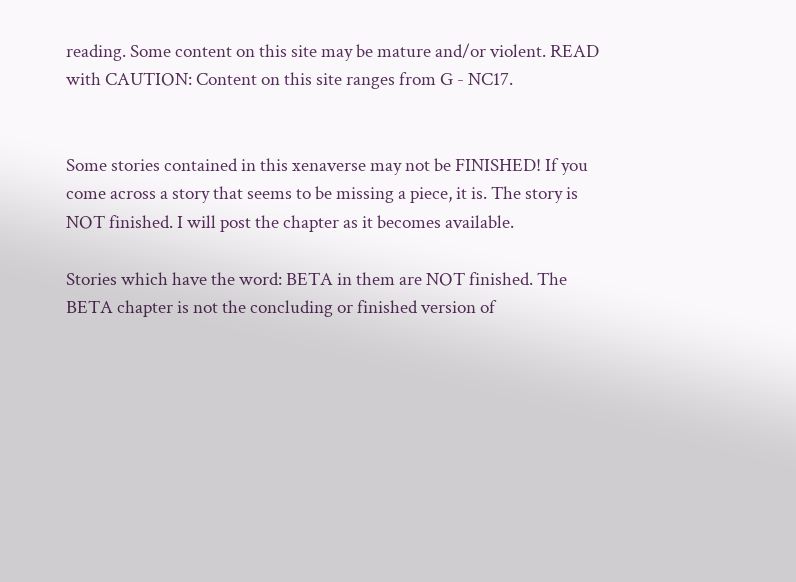reading. Some content on this site may be mature and/or violent. READ with CAUTION: Content on this site ranges from G - NC17.


Some stories contained in this xenaverse may not be FINISHED! If you come across a story that seems to be missing a piece, it is. The story is NOT finished. I will post the chapter as it becomes available.

Stories which have the word: BETA in them are NOT finished. The BETA chapter is not the concluding or finished version of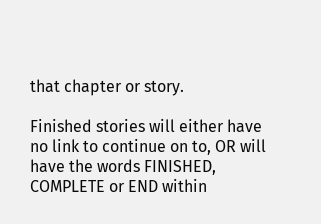that chapter or story.

Finished stories will either have no link to continue on to, OR will have the words FINISHED, COMPLETE or END within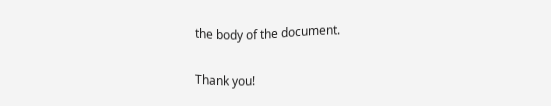the body of the document.

Thank you!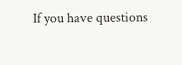If you have questions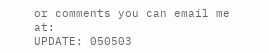or comments you can email me at:
UPDATE: 050503